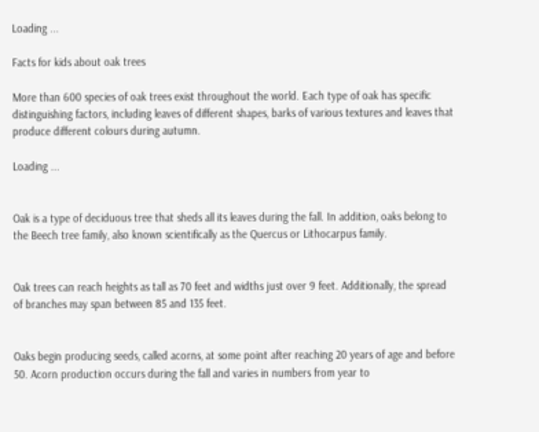Loading ...

Facts for kids about oak trees

More than 600 species of oak trees exist throughout the world. Each type of oak has specific distinguishing factors, including leaves of different shapes, barks of various textures and leaves that produce different colours during autumn.

Loading ...


Oak is a type of deciduous tree that sheds all its leaves during the fall. In addition, oaks belong to the Beech tree family, also known scientifically as the Quercus or Lithocarpus family.


Oak trees can reach heights as tall as 70 feet and widths just over 9 feet. Additionally, the spread of branches may span between 85 and 135 feet.


Oaks begin producing seeds, called acorns, at some point after reaching 20 years of age and before 50. Acorn production occurs during the fall and varies in numbers from year to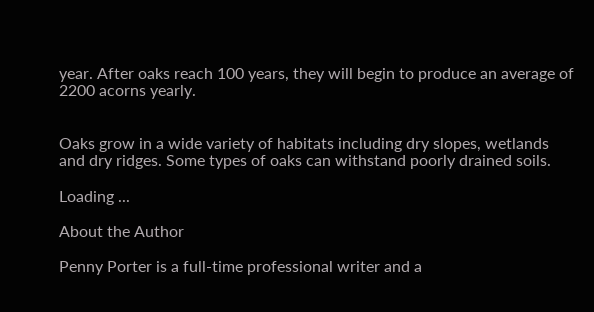year. After oaks reach 100 years, they will begin to produce an average of 2200 acorns yearly.


Oaks grow in a wide variety of habitats including dry slopes, wetlands and dry ridges. Some types of oaks can withstand poorly drained soils.

Loading ...

About the Author

Penny Porter is a full-time professional writer and a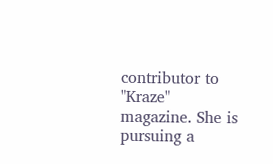contributor to "Kraze" magazine. She is pursuing a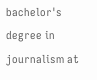bachelor's degree in journalism at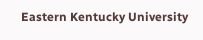Eastern Kentucky University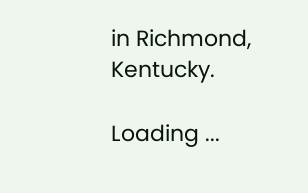in Richmond, Kentucky.

Loading ...